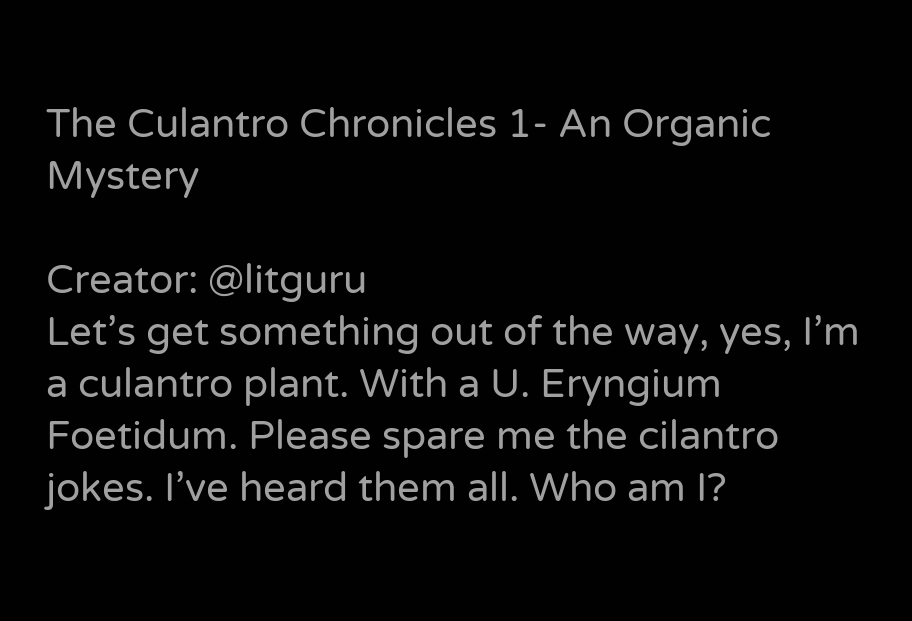The Culantro Chronicles 1- An Organic Mystery

Creator: @litguru
Let’s get something out of the way, yes, I’m a culantro plant. With a U. Eryngium Foetidum. Please spare me the cilantro jokes. I’ve heard them all. Who am I?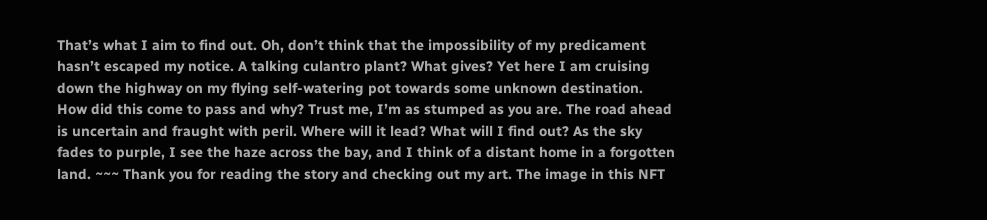That’s what I aim to find out. Oh, don’t think that the impossibility of my predicament hasn’t escaped my notice. A talking culantro plant? What gives? Yet here I am cruising down the highway on my flying self-watering pot towards some unknown destination. How did this come to pass and why? Trust me, I’m as stumped as you are. The road ahead is uncertain and fraught with peril. Where will it lead? What will I find out? As the sky fades to purple, I see the haze across the bay, and I think of a distant home in a forgotten land. ~~~ Thank you for reading the story and checking out my art. The image in this NFT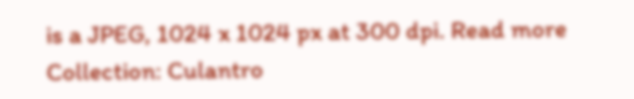is a JPEG, 1024 x 1024 px at 300 dpi. Read more
Collection: Culantro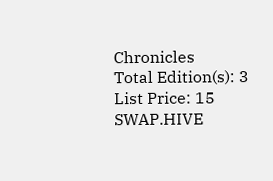Chronicles
Total Edition(s): 3
List Price: 15 SWAP.HIVE